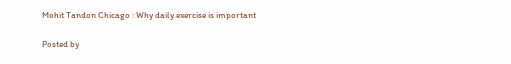Mohit Tandon Chicago : Why daily exercise is important

Posted by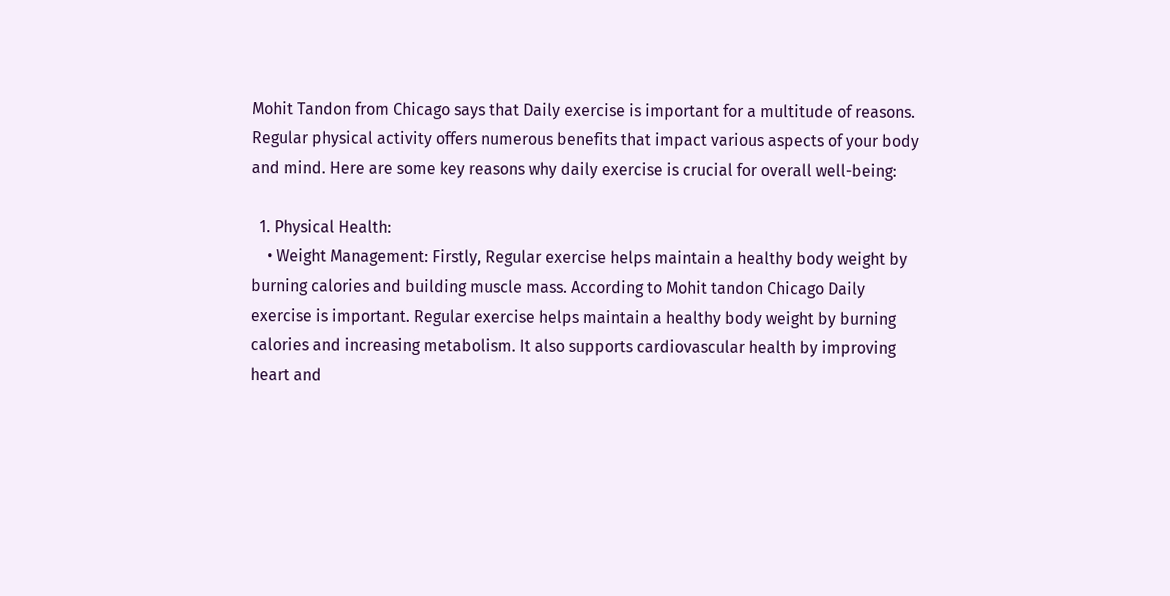Mohit Tandon from Chicago says that Daily exercise is important for a multitude of reasons. Regular physical activity offers numerous benefits that impact various aspects of your body and mind. Here are some key reasons why daily exercise is crucial for overall well-being:

  1. Physical Health:
    • Weight Management: Firstly, Regular exercise helps maintain a healthy body weight by burning calories and building muscle mass. According to Mohit tandon Chicago Daily exercise is important. Regular exercise helps maintain a healthy body weight by burning calories and increasing metabolism. It also supports cardiovascular health by improving heart and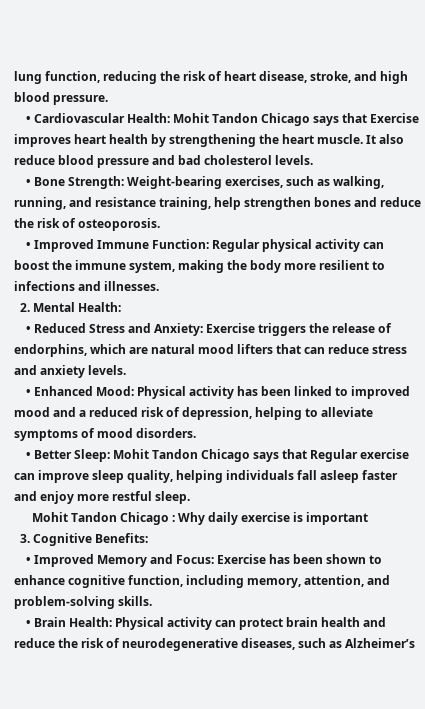lung function, reducing the risk of heart disease, stroke, and high blood pressure.
    • Cardiovascular Health: Mohit Tandon Chicago says that Exercise improves heart health by strengthening the heart muscle. It also reduce blood pressure and bad cholesterol levels.
    • Bone Strength: Weight-bearing exercises, such as walking, running, and resistance training, help strengthen bones and reduce the risk of osteoporosis.
    • Improved Immune Function: Regular physical activity can boost the immune system, making the body more resilient to infections and illnesses.
  2. Mental Health:
    • Reduced Stress and Anxiety: Exercise triggers the release of endorphins, which are natural mood lifters that can reduce stress and anxiety levels.
    • Enhanced Mood: Physical activity has been linked to improved mood and a reduced risk of depression, helping to alleviate symptoms of mood disorders.
    • Better Sleep: Mohit Tandon Chicago says that Regular exercise can improve sleep quality, helping individuals fall asleep faster and enjoy more restful sleep.
      Mohit Tandon Chicago : Why daily exercise is important
  3. Cognitive Benefits:
    • Improved Memory and Focus: Exercise has been shown to enhance cognitive function, including memory, attention, and problem-solving skills.
    • Brain Health: Physical activity can protect brain health and reduce the risk of neurodegenerative diseases, such as Alzheimer’s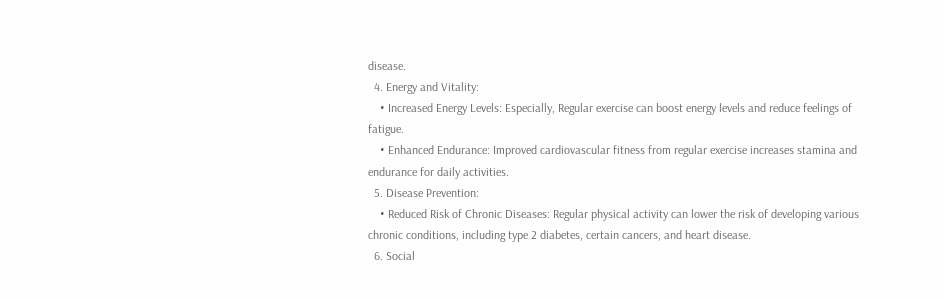disease.
  4. Energy and Vitality:
    • Increased Energy Levels: Especially, Regular exercise can boost energy levels and reduce feelings of fatigue.
    • Enhanced Endurance: Improved cardiovascular fitness from regular exercise increases stamina and endurance for daily activities.
  5. Disease Prevention:
    • Reduced Risk of Chronic Diseases: Regular physical activity can lower the risk of developing various chronic conditions, including type 2 diabetes, certain cancers, and heart disease.
  6. Social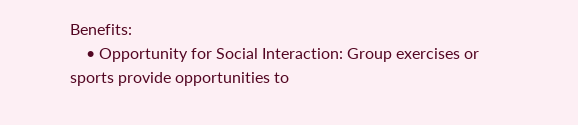Benefits:
    • Opportunity for Social Interaction: Group exercises or sports provide opportunities to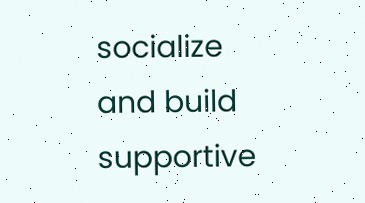socialize and build supportive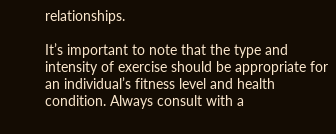relationships.

It’s important to note that the type and intensity of exercise should be appropriate for an individual’s fitness level and health condition. Always consult with a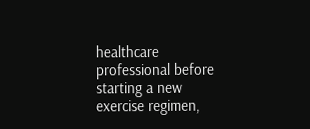healthcare professional before starting a new exercise regimen,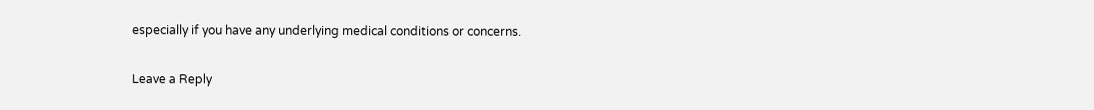especially if you have any underlying medical conditions or concerns.

Leave a Reply